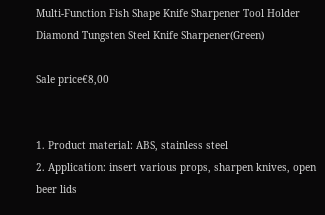Multi-Function Fish Shape Knife Sharpener Tool Holder Diamond Tungsten Steel Knife Sharpener(Green)

Sale price€8,00


1. Product material: ABS, stainless steel
2. Application: insert various props, sharpen knives, open beer lids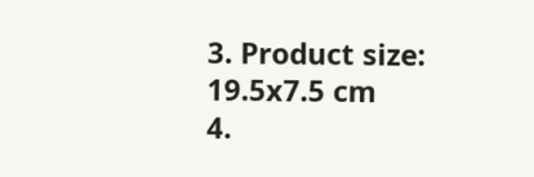3. Product size: 19.5x7.5 cm
4.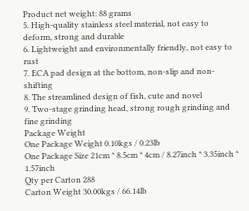Product net weight: 88 grams
5. High-quality stainless steel material, not easy to deform, strong and durable
6. Lightweight and environmentally friendly, not easy to rust
7. ECA pad design at the bottom, non-slip and non-shifting
8. The streamlined design of fish, cute and novel
9. Two-stage grinding head, strong rough grinding and fine grinding
Package Weight
One Package Weight 0.10kgs / 0.23lb
One Package Size 21cm * 8.5cm * 4cm / 8.27inch * 3.35inch * 1.57inch
Qty per Carton 288
Carton Weight 30.00kgs / 66.14lb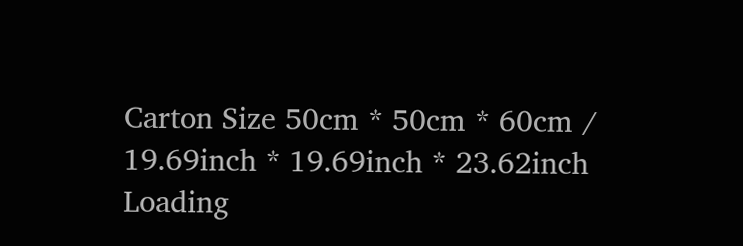Carton Size 50cm * 50cm * 60cm / 19.69inch * 19.69inch * 23.62inch
Loading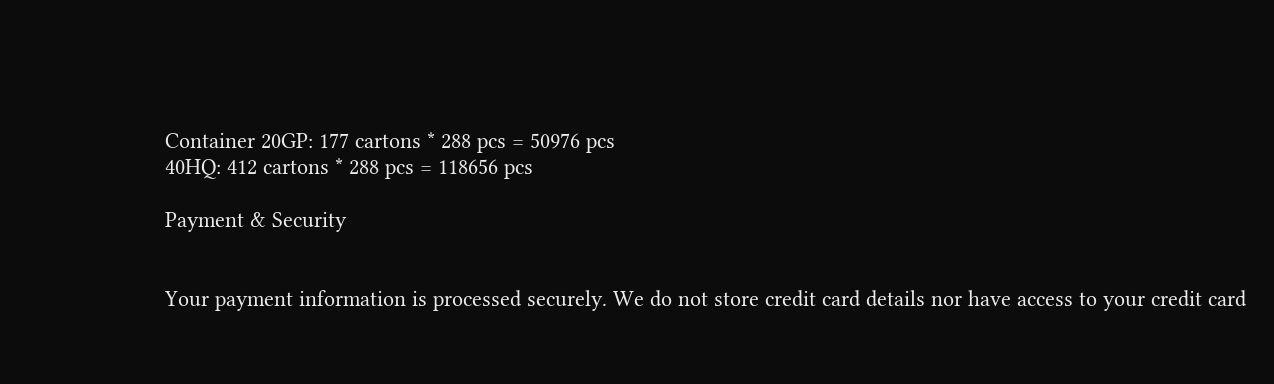Container 20GP: 177 cartons * 288 pcs = 50976 pcs
40HQ: 412 cartons * 288 pcs = 118656 pcs

Payment & Security


Your payment information is processed securely. We do not store credit card details nor have access to your credit card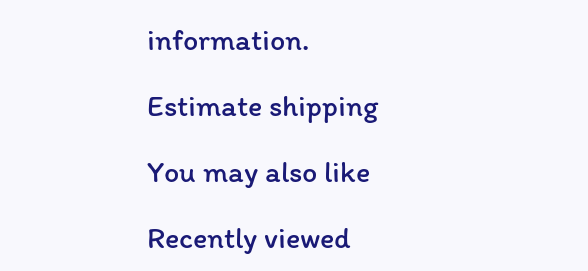information.

Estimate shipping

You may also like

Recently viewed